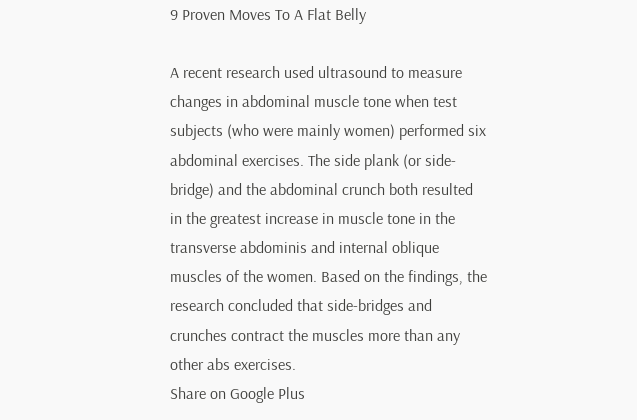9 Proven Moves To A Flat Belly

A recent research used ultrasound to measure changes in abdominal muscle tone when test subjects (who were mainly women) performed six abdominal exercises. The side plank (or side-bridge) and the abdominal crunch both resulted in the greatest increase in muscle tone in the transverse abdominis and internal oblique muscles of the women. Based on the findings, the research concluded that side-bridges and crunches contract the muscles more than any other abs exercises.
Share on Google Plus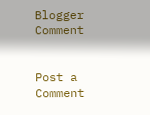Blogger Comment


Post a Comment